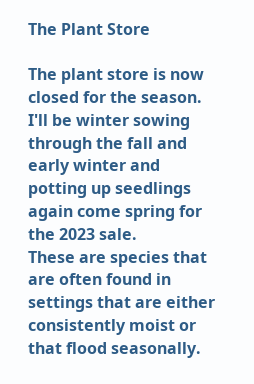The Plant Store

The plant store is now closed for the season.
I'll be winter sowing through the fall and early winter and potting up seedlings again come spring for the 2023 sale.
These are species that are often found in settings that are either consistently moist or that flood seasonally.